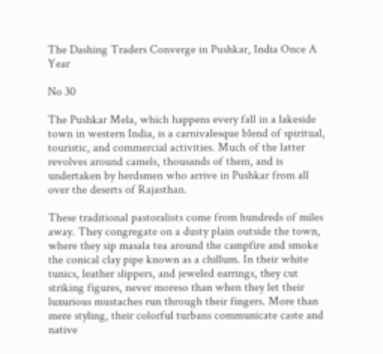The Dashing Traders Converge in Pushkar, India Once A Year

No 30

The Pushkar Mela, which happens every fall in a lakeside town in western India, is a carnivalesque blend of spiritual, touristic, and commercial activities. Much of the latter revolves around camels, thousands of them, and is undertaken by herdsmen who arrive in Pushkar from all over the deserts of Rajasthan.

These traditional pastoralists come from hundreds of miles away. They congregate on a dusty plain outside the town, where they sip masala tea around the campfire and smoke the conical clay pipe known as a chillum. In their white tunics, leather slippers, and jeweled earrings, they cut striking figures, never moreso than when they let their luxurious mustaches run through their fingers. More than mere styling, their colorful turbans communicate caste and native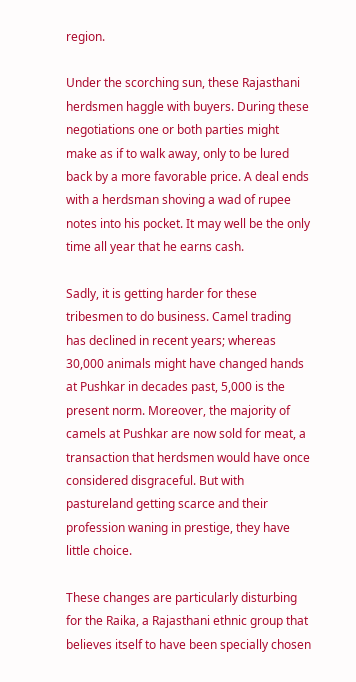region.

Under the scorching sun, these Rajasthani herdsmen haggle with buyers. During these negotiations one or both parties might make as if to walk away, only to be lured back by a more favorable price. A deal ends with a herdsman shoving a wad of rupee notes into his pocket. It may well be the only time all year that he earns cash.

Sadly, it is getting harder for these tribesmen to do business. Camel trading has declined in recent years; whereas 30,000 animals might have changed hands at Pushkar in decades past, 5,000 is the present norm. Moreover, the majority of camels at Pushkar are now sold for meat, a transaction that herdsmen would have once considered disgraceful. But with pastureland getting scarce and their profession waning in prestige, they have little choice.

These changes are particularly disturbing for the Raika, a Rajasthani ethnic group that believes itself to have been specially chosen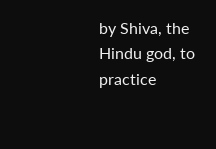by Shiva, the Hindu god, to practice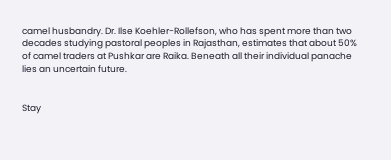camel husbandry. Dr. Ilse Koehler-Rollefson, who has spent more than two decades studying pastoral peoples in Rajasthan, estimates that about 50% of camel traders at Pushkar are Raika. Beneath all their individual panache lies an uncertain future.


Stay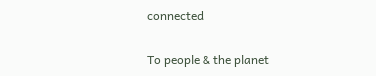connected

To people & the planet